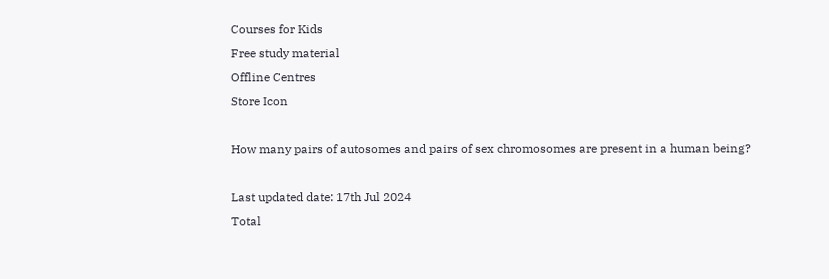Courses for Kids
Free study material
Offline Centres
Store Icon

How many pairs of autosomes and pairs of sex chromosomes are present in a human being?

Last updated date: 17th Jul 2024
Total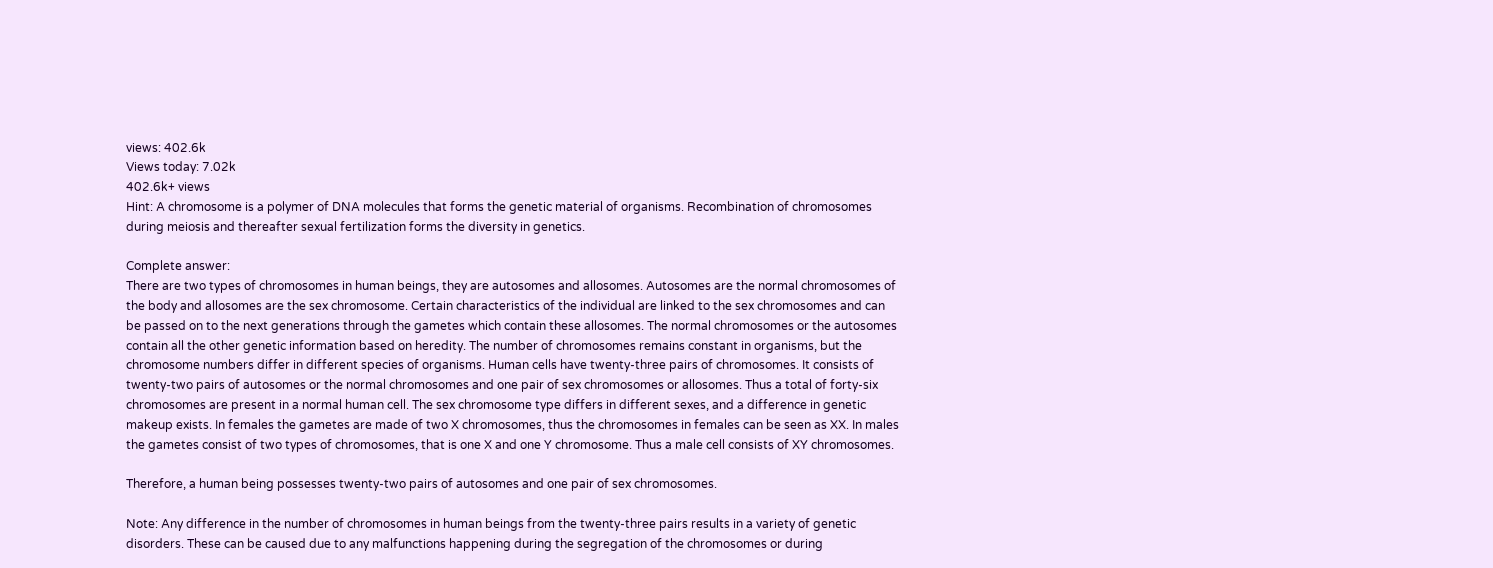views: 402.6k
Views today: 7.02k
402.6k+ views
Hint: A chromosome is a polymer of DNA molecules that forms the genetic material of organisms. Recombination of chromosomes during meiosis and thereafter sexual fertilization forms the diversity in genetics.

Complete answer:
There are two types of chromosomes in human beings, they are autosomes and allosomes. Autosomes are the normal chromosomes of the body and allosomes are the sex chromosome. Certain characteristics of the individual are linked to the sex chromosomes and can be passed on to the next generations through the gametes which contain these allosomes. The normal chromosomes or the autosomes contain all the other genetic information based on heredity. The number of chromosomes remains constant in organisms, but the chromosome numbers differ in different species of organisms. Human cells have twenty-three pairs of chromosomes. It consists of twenty-two pairs of autosomes or the normal chromosomes and one pair of sex chromosomes or allosomes. Thus a total of forty-six chromosomes are present in a normal human cell. The sex chromosome type differs in different sexes, and a difference in genetic makeup exists. In females the gametes are made of two X chromosomes, thus the chromosomes in females can be seen as XX. In males the gametes consist of two types of chromosomes, that is one X and one Y chromosome. Thus a male cell consists of XY chromosomes.

Therefore, a human being possesses twenty-two pairs of autosomes and one pair of sex chromosomes.

Note: Any difference in the number of chromosomes in human beings from the twenty-three pairs results in a variety of genetic disorders. These can be caused due to any malfunctions happening during the segregation of the chromosomes or during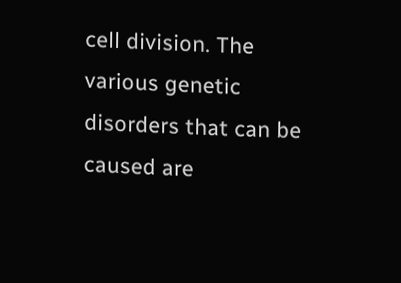cell division. The various genetic disorders that can be caused are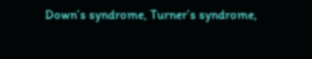Down’s syndrome, Turner’s syndrome,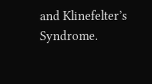and Klinefelter’s Syndrome.